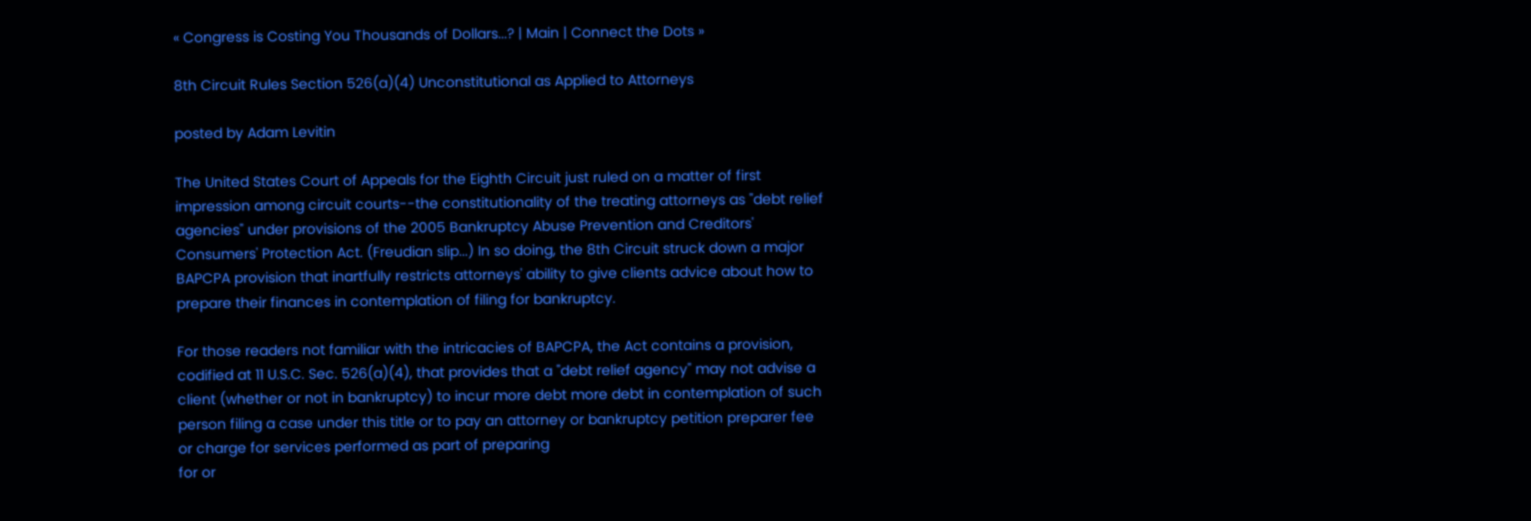« Congress is Costing You Thousands of Dollars...? | Main | Connect the Dots »

8th Circuit Rules Section 526(a)(4) Unconstitutional as Applied to Attorneys

posted by Adam Levitin

The United States Court of Appeals for the Eighth Circuit just ruled on a matter of first impression among circuit courts--the constitutionality of the treating attorneys as "debt relief agencies" under provisions of the 2005 Bankruptcy Abuse Prevention and Creditors' Consumers' Protection Act. (Freudian slip...) In so doing, the 8th Circuit struck down a major BAPCPA provision that inartfully restricts attorneys' ability to give clients advice about how to prepare their finances in contemplation of filing for bankruptcy.

For those readers not familiar with the intricacies of BAPCPA, the Act contains a provision, codified at 11 U.S.C. Sec. 526(a)(4), that provides that a "debt relief agency" may not advise a client (whether or not in bankruptcy) to incur more debt more debt in contemplation of such person filing a case under this title or to pay an attorney or bankruptcy petition preparer fee or charge for services performed as part of preparing
for or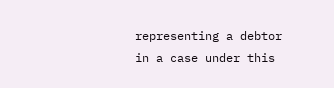representing a debtor in a case under this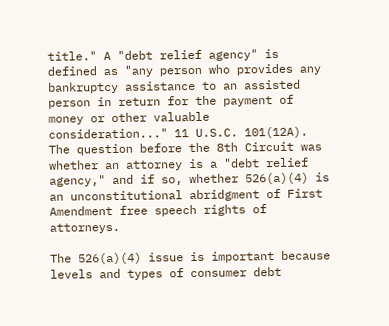title." A "debt relief agency" is defined as "any person who provides any bankruptcy assistance to an assisted person in return for the payment of
money or other valuable consideration..." 11 U.S.C. 101(12A). The question before the 8th Circuit was whether an attorney is a "debt relief agency," and if so, whether 526(a)(4) is an unconstitutional abridgment of First Amendment free speech rights of attorneys.

The 526(a)(4) issue is important because levels and types of consumer debt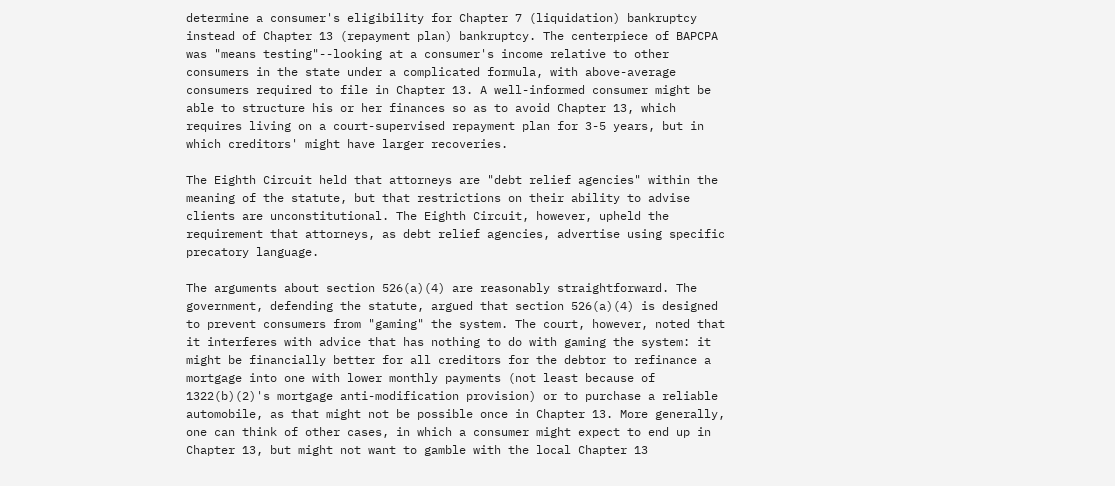determine a consumer's eligibility for Chapter 7 (liquidation) bankruptcy instead of Chapter 13 (repayment plan) bankruptcy. The centerpiece of BAPCPA was "means testing"--looking at a consumer's income relative to other consumers in the state under a complicated formula, with above-average consumers required to file in Chapter 13. A well-informed consumer might be able to structure his or her finances so as to avoid Chapter 13, which requires living on a court-supervised repayment plan for 3-5 years, but in which creditors' might have larger recoveries.

The Eighth Circuit held that attorneys are "debt relief agencies" within the meaning of the statute, but that restrictions on their ability to advise clients are unconstitutional. The Eighth Circuit, however, upheld the requirement that attorneys, as debt relief agencies, advertise using specific precatory language.

The arguments about section 526(a)(4) are reasonably straightforward. The government, defending the statute, argued that section 526(a)(4) is designed to prevent consumers from "gaming" the system. The court, however, noted that it interferes with advice that has nothing to do with gaming the system: it might be financially better for all creditors for the debtor to refinance a mortgage into one with lower monthly payments (not least because of 1322(b)(2)'s mortgage anti-modification provision) or to purchase a reliable automobile, as that might not be possible once in Chapter 13. More generally, one can think of other cases, in which a consumer might expect to end up in Chapter 13, but might not want to gamble with the local Chapter 13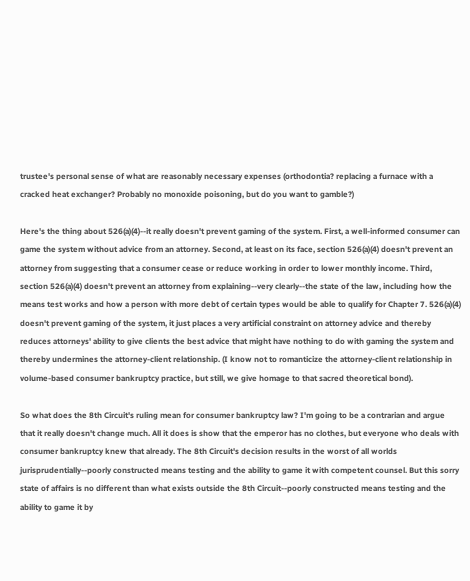trustee's personal sense of what are reasonably necessary expenses (orthodontia? replacing a furnace with a cracked heat exchanger? Probably no monoxide poisoning, but do you want to gamble?)

Here's the thing about 526(a)(4)--it really doesn't prevent gaming of the system. First, a well-informed consumer can game the system without advice from an attorney. Second, at least on its face, section 526(a)(4) doesn't prevent an attorney from suggesting that a consumer cease or reduce working in order to lower monthly income. Third, section 526(a)(4) doesn't prevent an attorney from explaining--very clearly--the state of the law, including how the means test works and how a person with more debt of certain types would be able to qualify for Chapter 7. 526(a)(4) doesn't prevent gaming of the system, it just places a very artificial constraint on attorney advice and thereby reduces attorneys' ability to give clients the best advice that might have nothing to do with gaming the system and thereby undermines the attorney-client relationship. (I know not to romanticize the attorney-client relationship in volume-based consumer bankruptcy practice, but still, we give homage to that sacred theoretical bond).

So what does the 8th Circuit's ruling mean for consumer bankruptcy law? I'm going to be a contrarian and argue that it really doesn't change much. All it does is show that the emperor has no clothes, but everyone who deals with consumer bankruptcy knew that already. The 8th Circuit's decision results in the worst of all worlds jurisprudentially--poorly constructed means testing and the ability to game it with competent counsel. But this sorry state of affairs is no different than what exists outside the 8th Circuit--poorly constructed means testing and the ability to game it by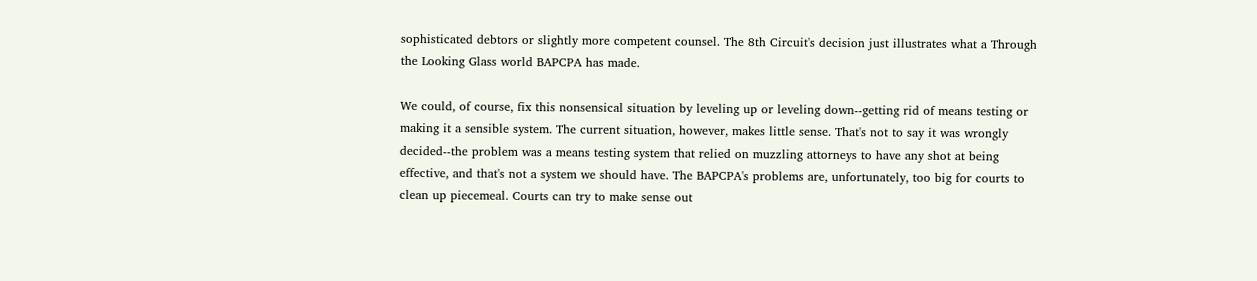sophisticated debtors or slightly more competent counsel. The 8th Circuit's decision just illustrates what a Through the Looking Glass world BAPCPA has made.

We could, of course, fix this nonsensical situation by leveling up or leveling down--getting rid of means testing or making it a sensible system. The current situation, however, makes little sense. That's not to say it was wrongly decided--the problem was a means testing system that relied on muzzling attorneys to have any shot at being effective, and that's not a system we should have. The BAPCPA's problems are, unfortunately, too big for courts to clean up piecemeal. Courts can try to make sense out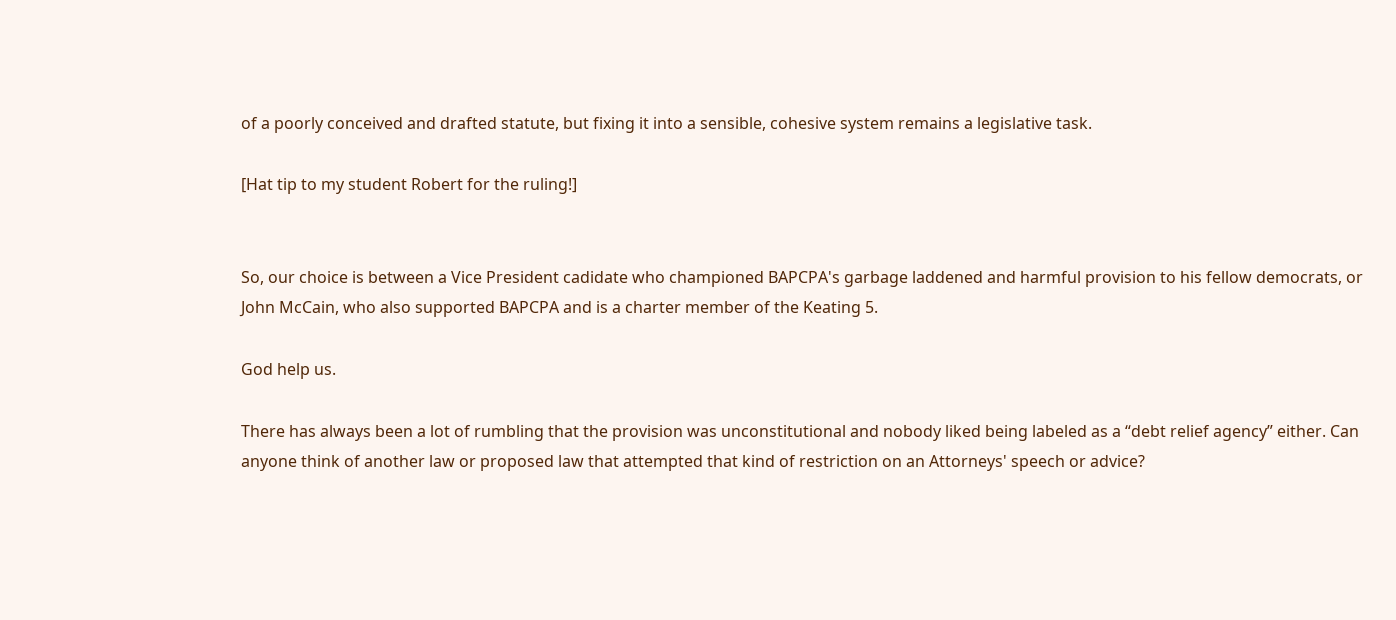of a poorly conceived and drafted statute, but fixing it into a sensible, cohesive system remains a legislative task.

[Hat tip to my student Robert for the ruling!]


So, our choice is between a Vice President cadidate who championed BAPCPA's garbage laddened and harmful provision to his fellow democrats, or John McCain, who also supported BAPCPA and is a charter member of the Keating 5.

God help us.

There has always been a lot of rumbling that the provision was unconstitutional and nobody liked being labeled as a “debt relief agency” either. Can anyone think of another law or proposed law that attempted that kind of restriction on an Attorneys' speech or advice?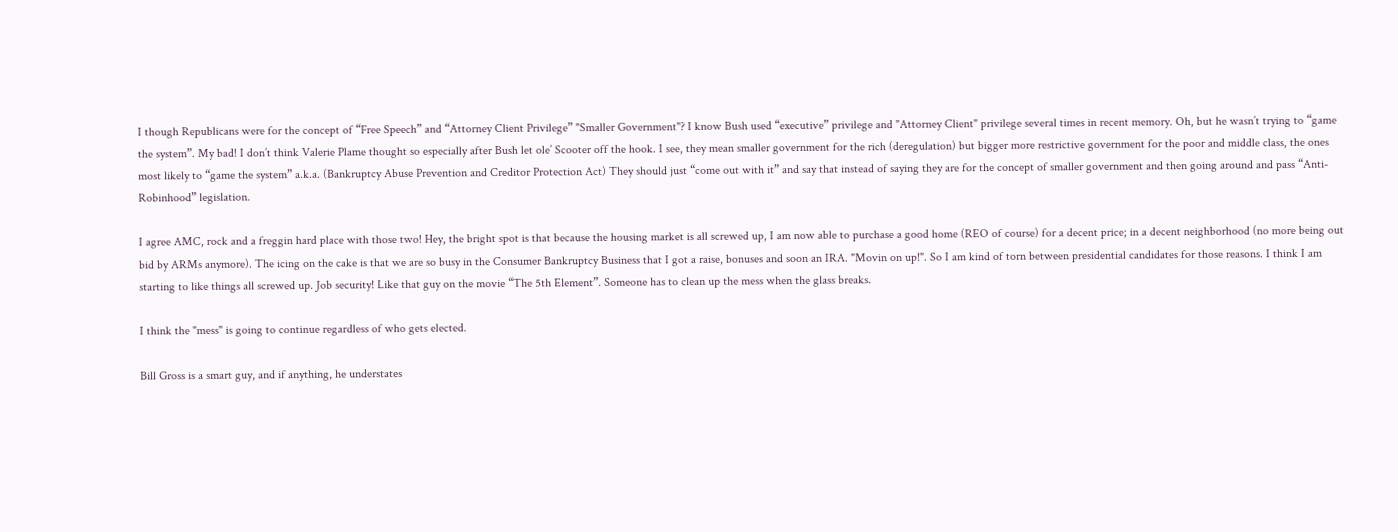I though Republicans were for the concept of “Free Speech” and “Attorney Client Privilege” "Smaller Government"? I know Bush used “executive” privilege and "Attorney Client" privilege several times in recent memory. Oh, but he wasn’t trying to “game the system”. My bad! I don’t think Valerie Plame thought so especially after Bush let ole’ Scooter off the hook. I see, they mean smaller government for the rich (deregulation) but bigger more restrictive government for the poor and middle class, the ones most likely to “game the system” a.k.a. (Bankruptcy Abuse Prevention and Creditor Protection Act) They should just “come out with it” and say that instead of saying they are for the concept of smaller government and then going around and pass “Anti-Robinhood” legislation.

I agree AMC, rock and a freggin hard place with those two! Hey, the bright spot is that because the housing market is all screwed up, I am now able to purchase a good home (REO of course) for a decent price; in a decent neighborhood (no more being out bid by ARMs anymore). The icing on the cake is that we are so busy in the Consumer Bankruptcy Business that I got a raise, bonuses and soon an IRA. "Movin on up!". So I am kind of torn between presidential candidates for those reasons. I think I am starting to like things all screwed up. Job security! Like that guy on the movie “The 5th Element”. Someone has to clean up the mess when the glass breaks.

I think the "mess" is going to continue regardless of who gets elected.

Bill Gross is a smart guy, and if anything, he understates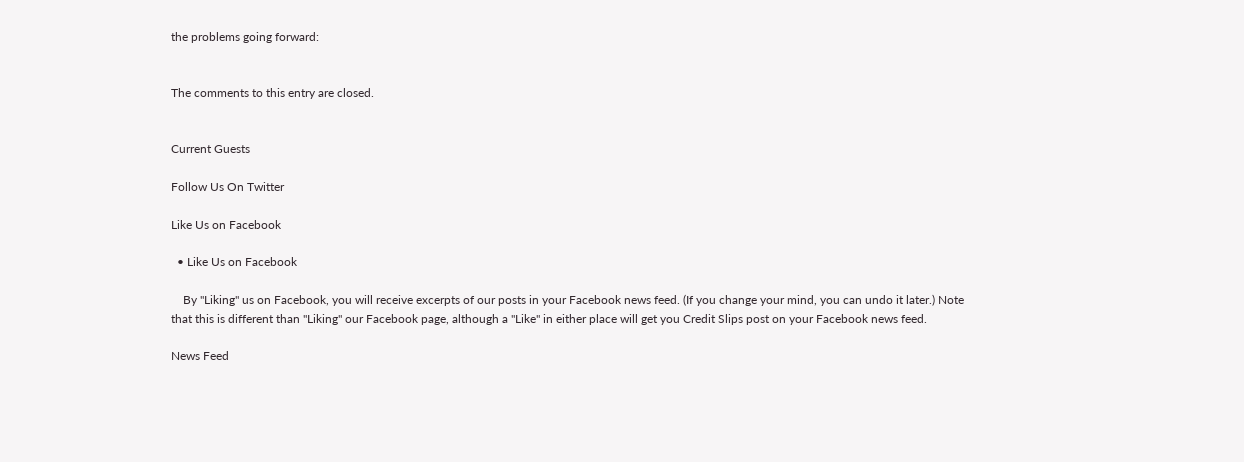the problems going forward:


The comments to this entry are closed.


Current Guests

Follow Us On Twitter

Like Us on Facebook

  • Like Us on Facebook

    By "Liking" us on Facebook, you will receive excerpts of our posts in your Facebook news feed. (If you change your mind, you can undo it later.) Note that this is different than "Liking" our Facebook page, although a "Like" in either place will get you Credit Slips post on your Facebook news feed.

News Feed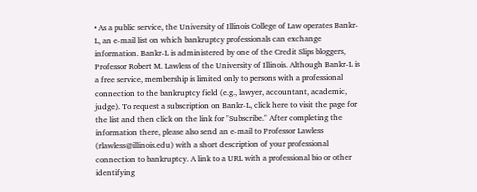• As a public service, the University of Illinois College of Law operates Bankr-L, an e-mail list on which bankruptcy professionals can exchange information. Bankr-L is administered by one of the Credit Slips bloggers, Professor Robert M. Lawless of the University of Illinois. Although Bankr-L is a free service, membership is limited only to persons with a professional connection to the bankruptcy field (e.g., lawyer, accountant, academic, judge). To request a subscription on Bankr-L, click here to visit the page for the list and then click on the link for "Subscribe." After completing the information there, please also send an e-mail to Professor Lawless (rlawless@illinois.edu) with a short description of your professional connection to bankruptcy. A link to a URL with a professional bio or other identifying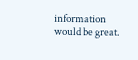information would be great.